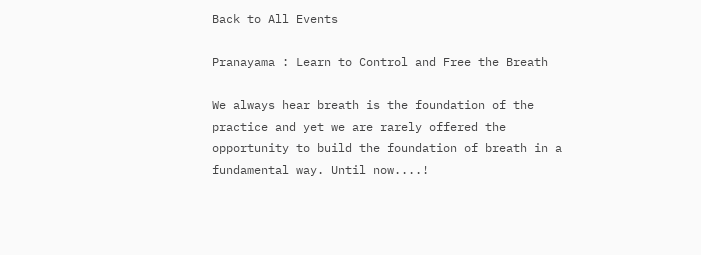Back to All Events

Pranayama : Learn to Control and Free the Breath

We always hear breath is the foundation of the practice and yet we are rarely offered the opportunity to build the foundation of breath in a fundamental way. Until now....!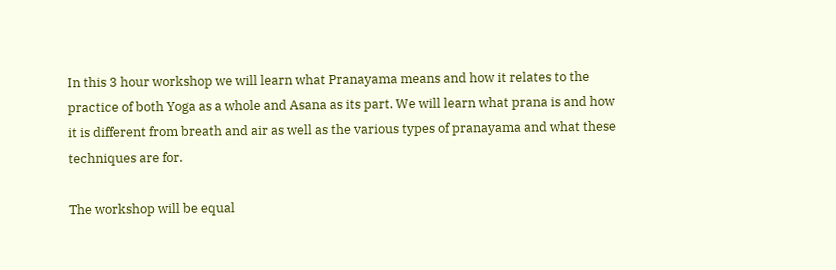In this 3 hour workshop we will learn what Pranayama means and how it relates to the practice of both Yoga as a whole and Asana as its part. We will learn what prana is and how it is different from breath and air as well as the various types of pranayama and what these techniques are for.

The workshop will be equal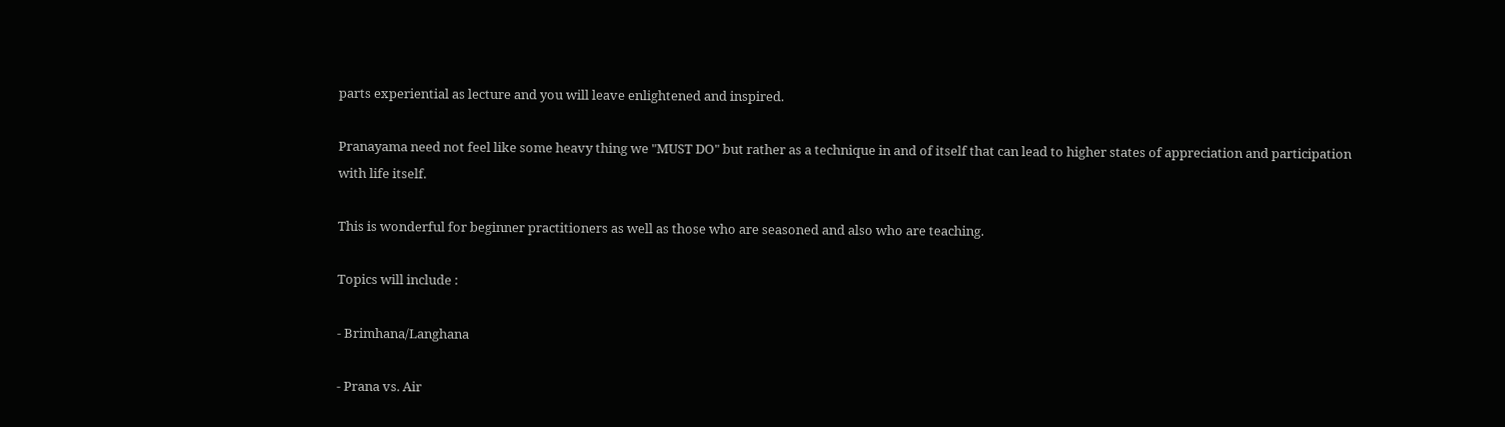parts experiential as lecture and you will leave enlightened and inspired.

Pranayama need not feel like some heavy thing we "MUST DO" but rather as a technique in and of itself that can lead to higher states of appreciation and participation with life itself.

This is wonderful for beginner practitioners as well as those who are seasoned and also who are teaching.

Topics will include :

- Brimhana/Langhana

- Prana vs. Air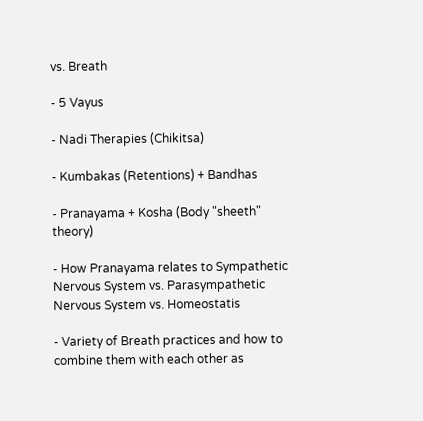vs. Breath

- 5 Vayus

- Nadi Therapies (Chikitsa)

- Kumbakas (Retentions) + Bandhas

- Pranayama + Kosha (Body "sheeth" theory)

- How Pranayama relates to Sympathetic Nervous System vs. Parasympathetic Nervous System vs. Homeostatis

- Variety of Breath practices and how to combine them with each other as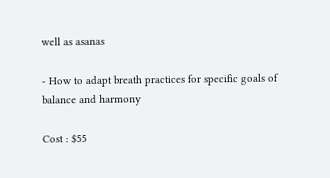well as asanas

- How to adapt breath practices for specific goals of balance and harmony

Cost : $55